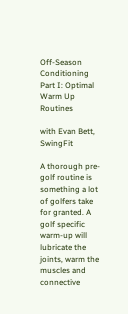Off-Season Conditioning Part I: Optimal Warm Up Routines

with Evan Bett, SwingFit

A thorough pre-golf routine is something a lot of golfers take for granted. A golf specific warm-up will lubricate the joints, warm the muscles and connective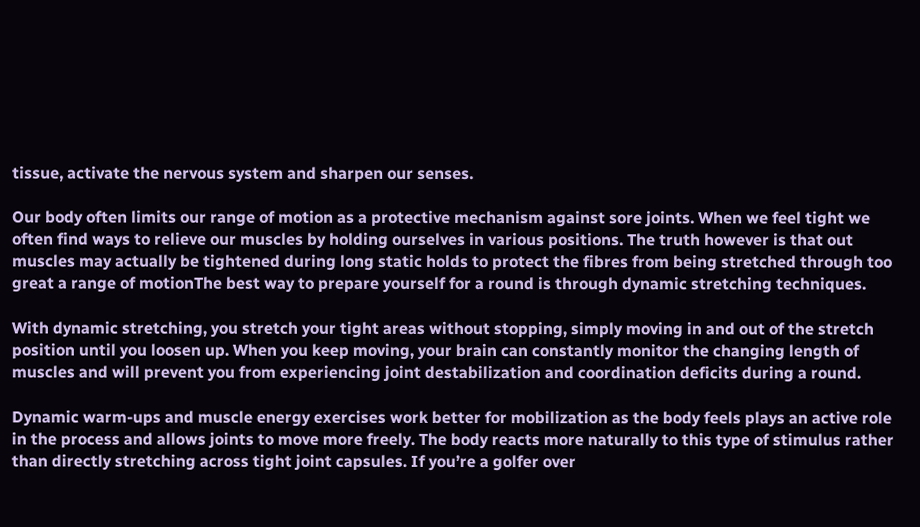tissue, activate the nervous system and sharpen our senses.

Our body often limits our range of motion as a protective mechanism against sore joints. When we feel tight we often find ways to relieve our muscles by holding ourselves in various positions. The truth however is that out muscles may actually be tightened during long static holds to protect the fibres from being stretched through too great a range of motionThe best way to prepare yourself for a round is through dynamic stretching techniques.

With dynamic stretching, you stretch your tight areas without stopping, simply moving in and out of the stretch position until you loosen up. When you keep moving, your brain can constantly monitor the changing length of muscles and will prevent you from experiencing joint destabilization and coordination deficits during a round.

Dynamic warm-ups and muscle energy exercises work better for mobilization as the body feels plays an active role in the process and allows joints to move more freely. The body reacts more naturally to this type of stimulus rather than directly stretching across tight joint capsules. If you’re a golfer over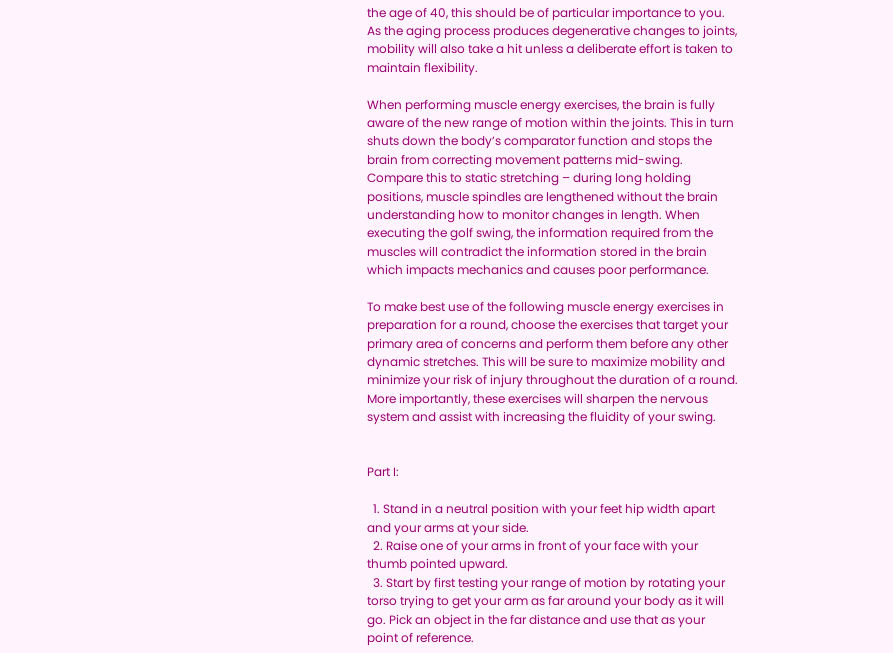the age of 40, this should be of particular importance to you. As the aging process produces degenerative changes to joints, mobility will also take a hit unless a deliberate effort is taken to maintain flexibility.

When performing muscle energy exercises, the brain is fully aware of the new range of motion within the joints. This in turn shuts down the body’s comparator function and stops the brain from correcting movement patterns mid-swing. Compare this to static stretching – during long holding positions, muscle spindles are lengthened without the brain understanding how to monitor changes in length. When executing the golf swing, the information required from the muscles will contradict the information stored in the brain which impacts mechanics and causes poor performance.

To make best use of the following muscle energy exercises in preparation for a round, choose the exercises that target your primary area of concerns and perform them before any other dynamic stretches. This will be sure to maximize mobility and minimize your risk of injury throughout the duration of a round. More importantly, these exercises will sharpen the nervous system and assist with increasing the fluidity of your swing.


Part I:

  1. Stand in a neutral position with your feet hip width apart and your arms at your side.
  2. Raise one of your arms in front of your face with your thumb pointed upward.
  3. Start by first testing your range of motion by rotating your torso trying to get your arm as far around your body as it will go. Pick an object in the far distance and use that as your point of reference.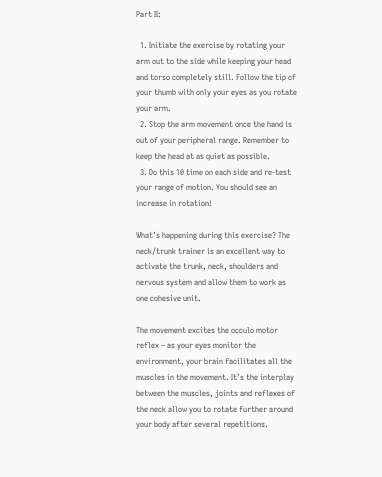Part II:

  1. Initiate the exercise by rotating your arm out to the side while keeping your head and torso completely still. Follow the tip of your thumb with only your eyes as you rotate your arm.
  2. Stop the arm movement once the hand is out of your peripheral range. Remember to keep the head at as quiet as possible.
  3. Do this 10 time on each side and re-test your range of motion. You should see an increase in rotation!

What’s happening during this exercise? The neck/trunk trainer is an excellent way to activate the trunk, neck, shoulders and nervous system and allow them to work as one cohesive unit.

The movement excites the occulo motor reflex – as your eyes monitor the environment, your brain facilitates all the muscles in the movement. It’s the interplay between the muscles, joints and reflexes of the neck allow you to rotate further around your body after several repetitions.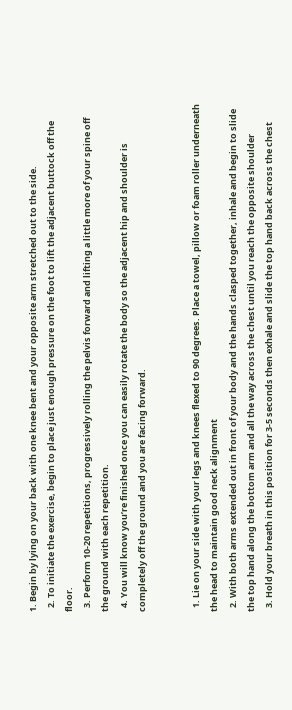1. Begin by lying on your back with one knee bent and your opposite arm stretched out to the side.
  2. To initiate the exercise, begin to place just enough pressure on the foot to lift the adjacent buttock off the floor.
  3. Perform 10-20 repetitions, progressively rolling the pelvis forward and lifting a little more of your spine off the ground with each repetition.
  4. You will know you’re finished once you can easily rotate the body so the adjacent hip and shoulder is completely off the ground and you are facing forward.


  1. Lie on your side with your legs and knees flexed to 90 degrees. Place a towel, pillow or foam roller underneath the head to maintain good neck alignment
  2. With both arms extended out in front of your body and the hands clasped together, inhale and begin to slide the top hand along the bottom arm and all the way across the chest until you reach the opposite shoulder
  3. Hold your breath in this position for 3-5 seconds then exhale and slide the top hand back across the chest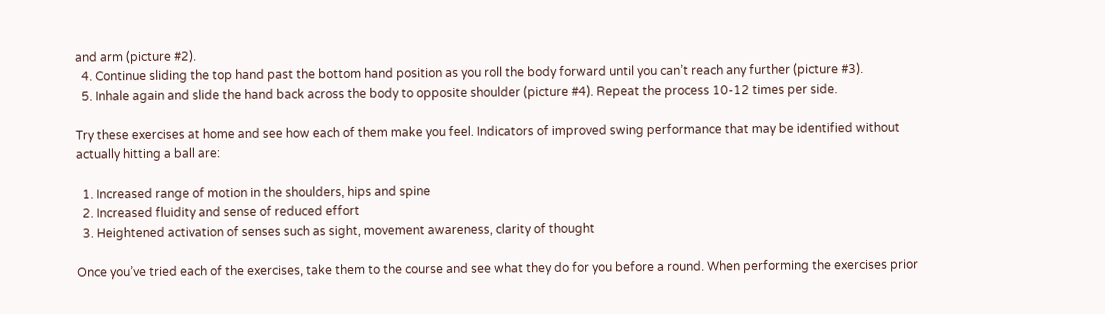and arm (picture #2).
  4. Continue sliding the top hand past the bottom hand position as you roll the body forward until you can’t reach any further (picture #3).
  5. Inhale again and slide the hand back across the body to opposite shoulder (picture #4). Repeat the process 10-12 times per side.

Try these exercises at home and see how each of them make you feel. Indicators of improved swing performance that may be identified without actually hitting a ball are:

  1. Increased range of motion in the shoulders, hips and spine
  2. Increased fluidity and sense of reduced effort
  3. Heightened activation of senses such as sight, movement awareness, clarity of thought

Once you’ve tried each of the exercises, take them to the course and see what they do for you before a round. When performing the exercises prior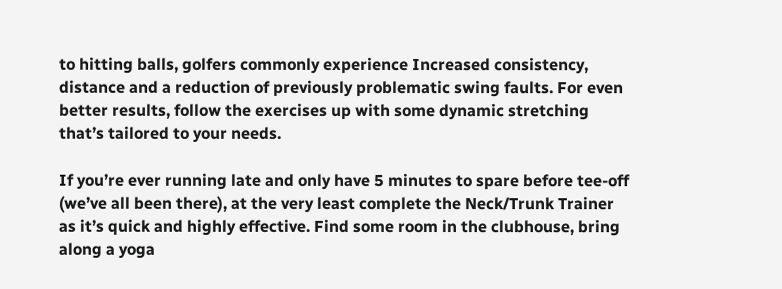to hitting balls, golfers commonly experience Increased consistency, distance and a reduction of previously problematic swing faults. For even better results, follow the exercises up with some dynamic stretching that’s tailored to your needs.

If you’re ever running late and only have 5 minutes to spare before tee-off (we’ve all been there), at the very least complete the Neck/Trunk Trainer as it’s quick and highly effective. Find some room in the clubhouse, bring along a yoga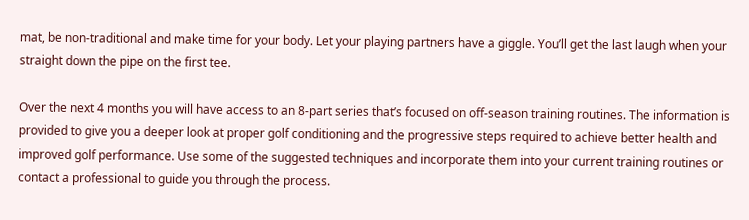mat, be non-traditional and make time for your body. Let your playing partners have a giggle. You’ll get the last laugh when your straight down the pipe on the first tee.

Over the next 4 months you will have access to an 8-part series that’s focused on off-season training routines. The information is provided to give you a deeper look at proper golf conditioning and the progressive steps required to achieve better health and improved golf performance. Use some of the suggested techniques and incorporate them into your current training routines or contact a professional to guide you through the process.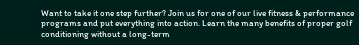Want to take it one step further? Join us for one of our live fitness & performance programs and put everything into action. Learn the many benefits of proper golf conditioning without a long-term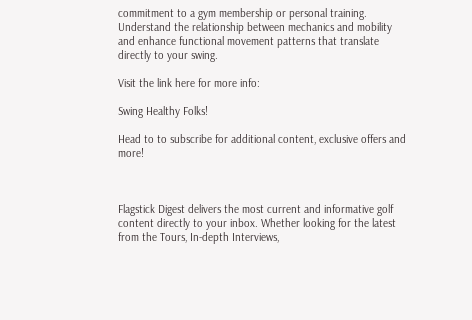commitment to a gym membership or personal training. Understand the relationship between mechanics and mobility and enhance functional movement patterns that translate directly to your swing.

Visit the link here for more info:

Swing Healthy Folks!

Head to to subscribe for additional content, exclusive offers and more!



Flagstick Digest delivers the most current and informative golf content directly to your inbox. Whether looking for the latest from the Tours, In-depth Interviews,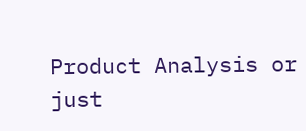Product Analysis or just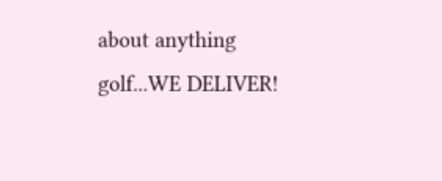about anything golf...WE DELIVER!